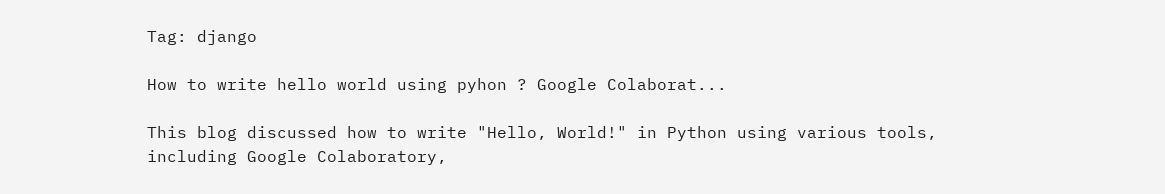Tag: django

How to write hello world using pyhon ? Google Colaborat...

This blog discussed how to write "Hello, World!" in Python using various tools, including Google Colaboratory,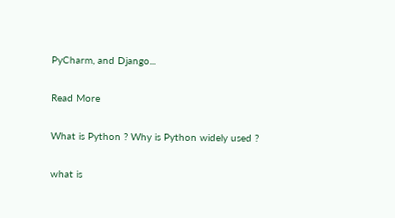PyCharm, and Django...

Read More

What is Python ? Why is Python widely used ?

what is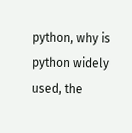python, why is python widely used, the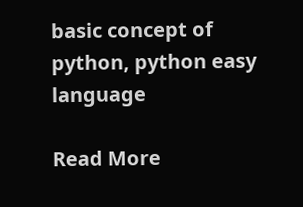basic concept of python, python easy language

Read More